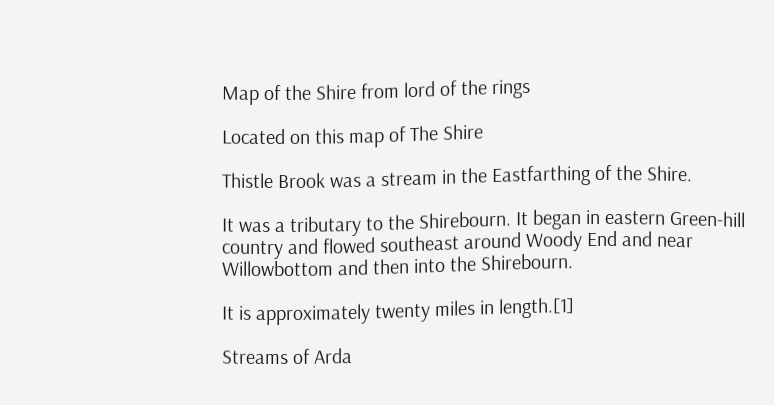Map of the Shire from lord of the rings

Located on this map of The Shire

Thistle Brook was a stream in the Eastfarthing of the Shire.

It was a tributary to the Shirebourn. It began in eastern Green-hill country and flowed southeast around Woody End and near Willowbottom and then into the Shirebourn.

It is approximately twenty miles in length.[1]

Streams of Arda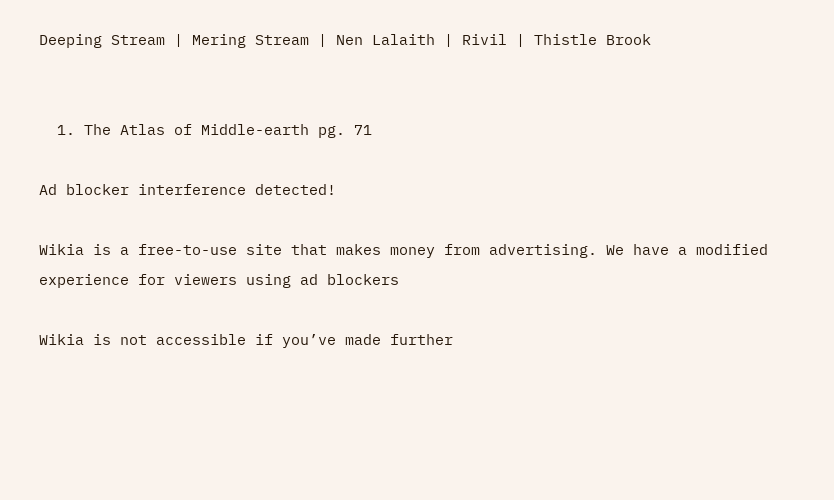Deeping Stream | Mering Stream | Nen Lalaith | Rivil | Thistle Brook


  1. The Atlas of Middle-earth pg. 71

Ad blocker interference detected!

Wikia is a free-to-use site that makes money from advertising. We have a modified experience for viewers using ad blockers

Wikia is not accessible if you’ve made further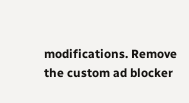modifications. Remove the custom ad blocker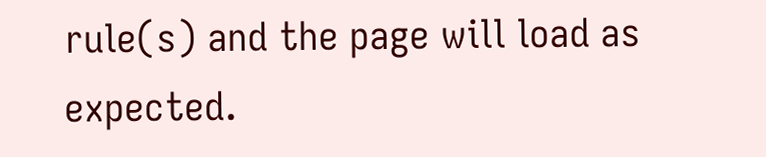rule(s) and the page will load as expected.